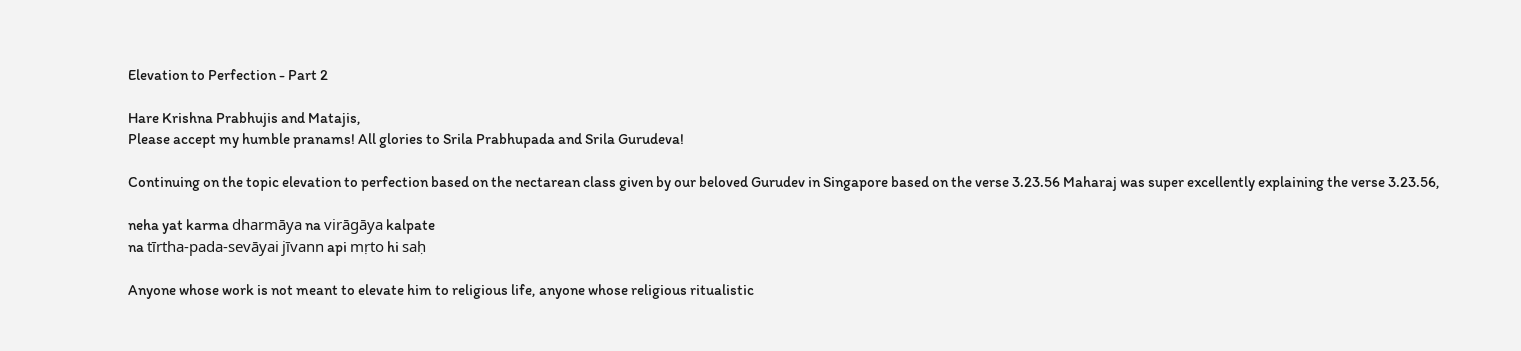Elevation to Perfection - Part 2

Hare Krishna Prabhujis and Matajis,
Please accept my humble pranams! All glories to Srila Prabhupada and Srila Gurudeva!

Continuing on the topic elevation to perfection based on the nectarean class given by our beloved Gurudev in Singapore based on the verse 3.23.56 Maharaj was super excellently explaining the verse 3.23.56,

neha yat karma dharmāya na virāgāya kalpate
na tīrtha-pada-sevāyai jīvann api mṛto hi saḥ

Anyone whose work is not meant to elevate him to religious life, anyone whose religious ritualistic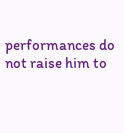performances do not raise him to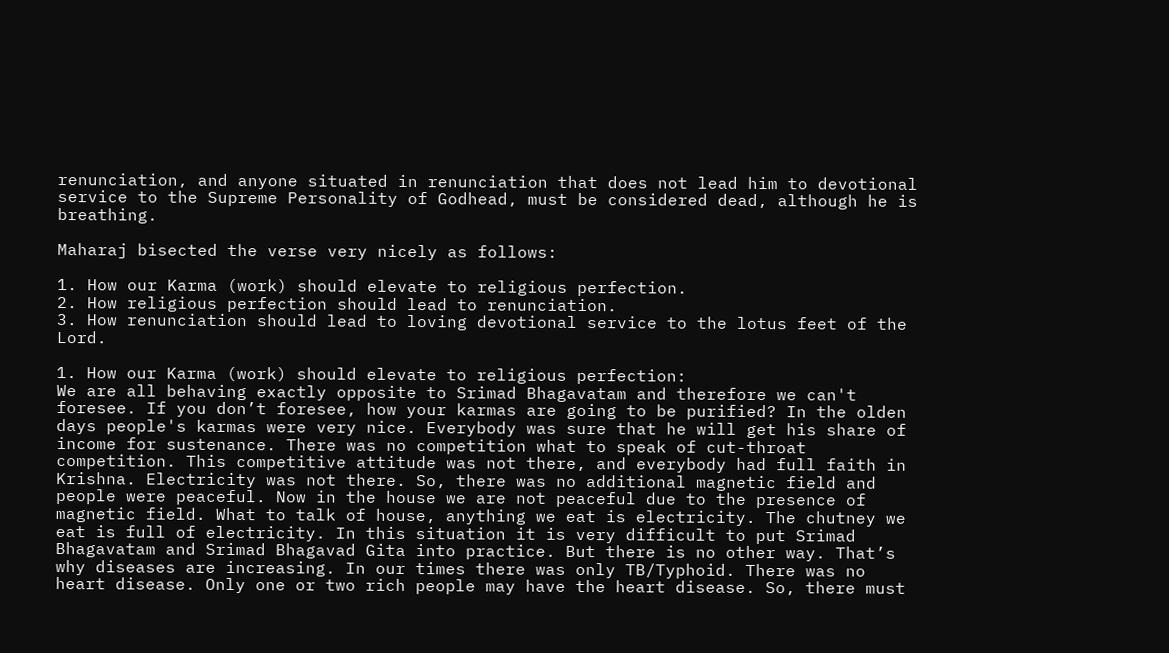renunciation, and anyone situated in renunciation that does not lead him to devotional service to the Supreme Personality of Godhead, must be considered dead, although he is breathing.

Maharaj bisected the verse very nicely as follows:

1. How our Karma (work) should elevate to religious perfection.
2. How religious perfection should lead to renunciation.
3. How renunciation should lead to loving devotional service to the lotus feet of the Lord.

1. How our Karma (work) should elevate to religious perfection:
We are all behaving exactly opposite to Srimad Bhagavatam and therefore we can't foresee. If you don’t foresee, how your karmas are going to be purified? In the olden days people's karmas were very nice. Everybody was sure that he will get his share of income for sustenance. There was no competition what to speak of cut-throat competition. This competitive attitude was not there, and everybody had full faith in Krishna. Electricity was not there. So, there was no additional magnetic field and people were peaceful. Now in the house we are not peaceful due to the presence of magnetic field. What to talk of house, anything we eat is electricity. The chutney we eat is full of electricity. In this situation it is very difficult to put Srimad Bhagavatam and Srimad Bhagavad Gita into practice. But there is no other way. That’s why diseases are increasing. In our times there was only TB/Typhoid. There was no heart disease. Only one or two rich people may have the heart disease. So, there must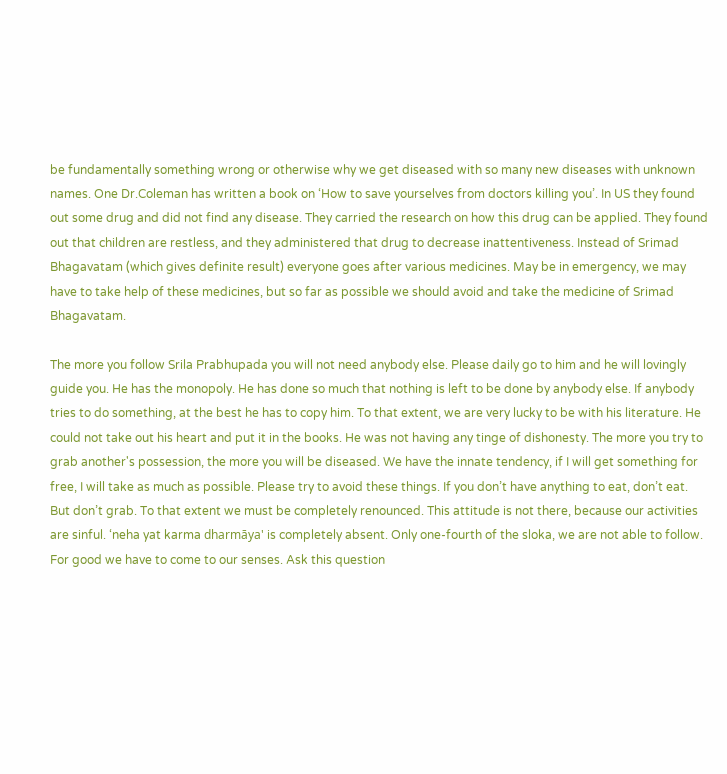be fundamentally something wrong or otherwise why we get diseased with so many new diseases with unknown names. One Dr.Coleman has written a book on ‘How to save yourselves from doctors killing you’. In US they found out some drug and did not find any disease. They carried the research on how this drug can be applied. They found out that children are restless, and they administered that drug to decrease inattentiveness. Instead of Srimad Bhagavatam (which gives definite result) everyone goes after various medicines. May be in emergency, we may have to take help of these medicines, but so far as possible we should avoid and take the medicine of Srimad Bhagavatam.

The more you follow Srila Prabhupada you will not need anybody else. Please daily go to him and he will lovingly guide you. He has the monopoly. He has done so much that nothing is left to be done by anybody else. If anybody tries to do something, at the best he has to copy him. To that extent, we are very lucky to be with his literature. He could not take out his heart and put it in the books. He was not having any tinge of dishonesty. The more you try to grab another's possession, the more you will be diseased. We have the innate tendency, if I will get something for free, I will take as much as possible. Please try to avoid these things. If you don’t have anything to eat, don’t eat. But don’t grab. To that extent we must be completely renounced. This attitude is not there, because our activities are sinful. ‘neha yat karma dharmāya' is completely absent. Only one-fourth of the sloka, we are not able to follow. For good we have to come to our senses. Ask this question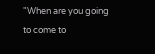"When are you going to come to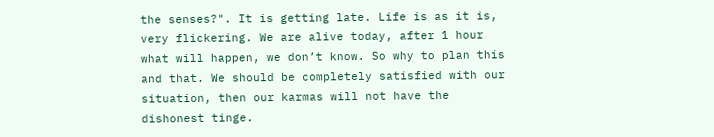the senses?". It is getting late. Life is as it is, very flickering. We are alive today, after 1 hour what will happen, we don’t know. So why to plan this and that. We should be completely satisfied with our situation, then our karmas will not have the dishonest tinge.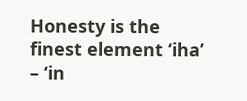Honesty is the finest element ‘iha’ – ‘in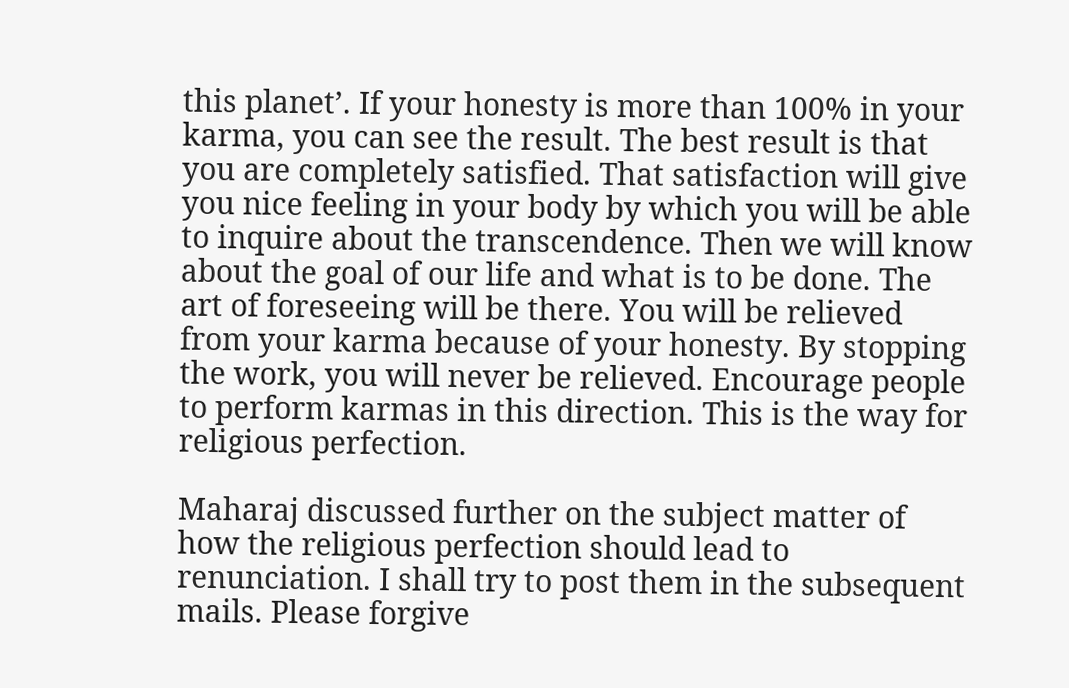this planet’. If your honesty is more than 100% in your karma, you can see the result. The best result is that you are completely satisfied. That satisfaction will give you nice feeling in your body by which you will be able to inquire about the transcendence. Then we will know about the goal of our life and what is to be done. The art of foreseeing will be there. You will be relieved from your karma because of your honesty. By stopping the work, you will never be relieved. Encourage people to perform karmas in this direction. This is the way for religious perfection.

Maharaj discussed further on the subject matter of how the religious perfection should lead to renunciation. I shall try to post them in the subsequent mails. Please forgive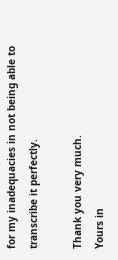for my inadequacies in not being able to transcribe it perfectly.

Thank you very much.
Yours in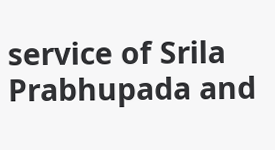service of Srila Prabhupada and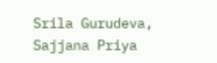Srila Gurudeva,
Sajjana Priya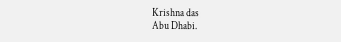Krishna das
Abu Dhabi.